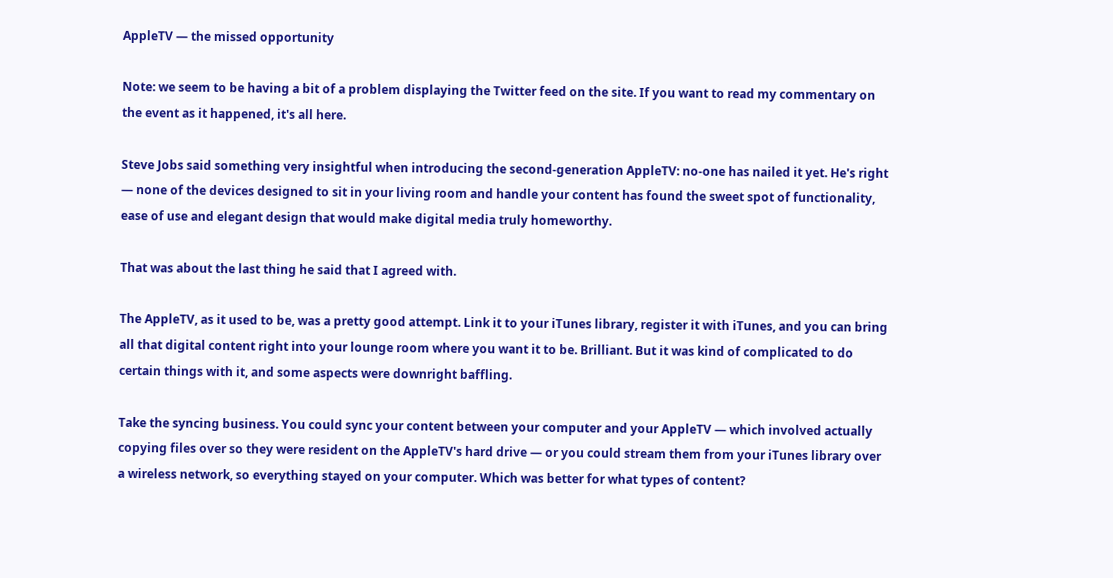AppleTV — the missed opportunity

Note: we seem to be having a bit of a problem displaying the Twitter feed on the site. If you want to read my commentary on the event as it happened, it's all here.

Steve Jobs said something very insightful when introducing the second-generation AppleTV: no-one has nailed it yet. He's right — none of the devices designed to sit in your living room and handle your content has found the sweet spot of functionality, ease of use and elegant design that would make digital media truly homeworthy.

That was about the last thing he said that I agreed with.

The AppleTV, as it used to be, was a pretty good attempt. Link it to your iTunes library, register it with iTunes, and you can bring all that digital content right into your lounge room where you want it to be. Brilliant. But it was kind of complicated to do certain things with it, and some aspects were downright baffling.

Take the syncing business. You could sync your content between your computer and your AppleTV — which involved actually copying files over so they were resident on the AppleTV's hard drive — or you could stream them from your iTunes library over a wireless network, so everything stayed on your computer. Which was better for what types of content?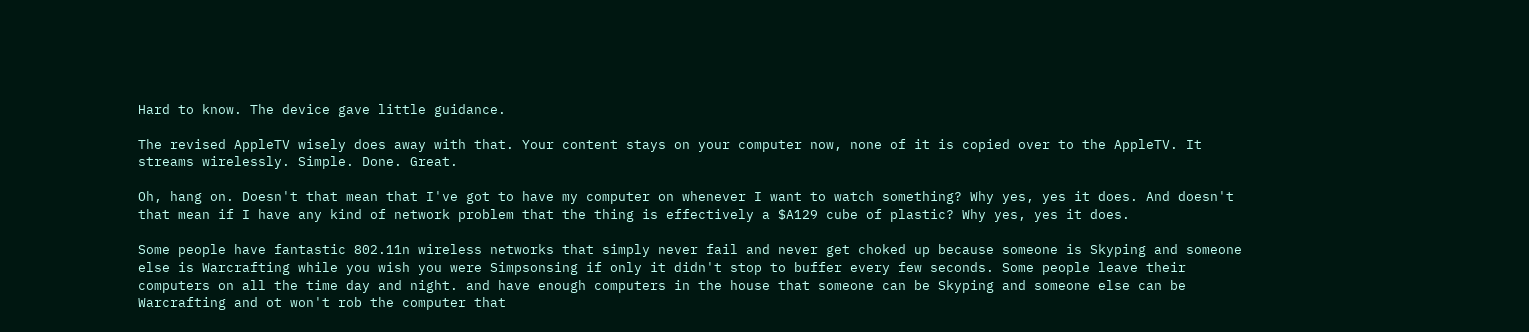Hard to know. The device gave little guidance.

The revised AppleTV wisely does away with that. Your content stays on your computer now, none of it is copied over to the AppleTV. It streams wirelessly. Simple. Done. Great.

Oh, hang on. Doesn't that mean that I've got to have my computer on whenever I want to watch something? Why yes, yes it does. And doesn't that mean if I have any kind of network problem that the thing is effectively a $A129 cube of plastic? Why yes, yes it does.

Some people have fantastic 802.11n wireless networks that simply never fail and never get choked up because someone is Skyping and someone else is Warcrafting while you wish you were Simpsonsing if only it didn't stop to buffer every few seconds. Some people leave their computers on all the time day and night. and have enough computers in the house that someone can be Skyping and someone else can be Warcrafting and ot won't rob the computer that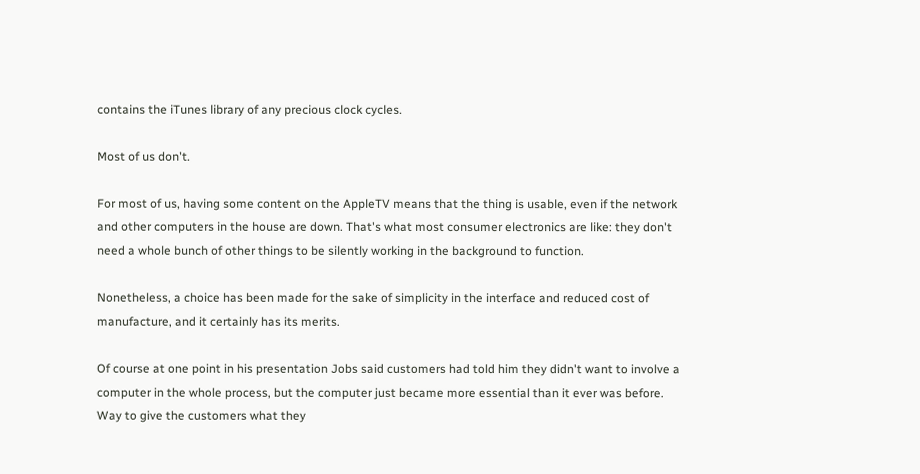contains the iTunes library of any precious clock cycles.

Most of us don't.

For most of us, having some content on the AppleTV means that the thing is usable, even if the network and other computers in the house are down. That's what most consumer electronics are like: they don't need a whole bunch of other things to be silently working in the background to function.

Nonetheless, a choice has been made for the sake of simplicity in the interface and reduced cost of manufacture, and it certainly has its merits.

Of course at one point in his presentation Jobs said customers had told him they didn't want to involve a computer in the whole process, but the computer just became more essential than it ever was before. Way to give the customers what they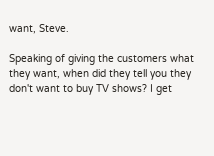want, Steve.

Speaking of giving the customers what they want, when did they tell you they don't want to buy TV shows? I get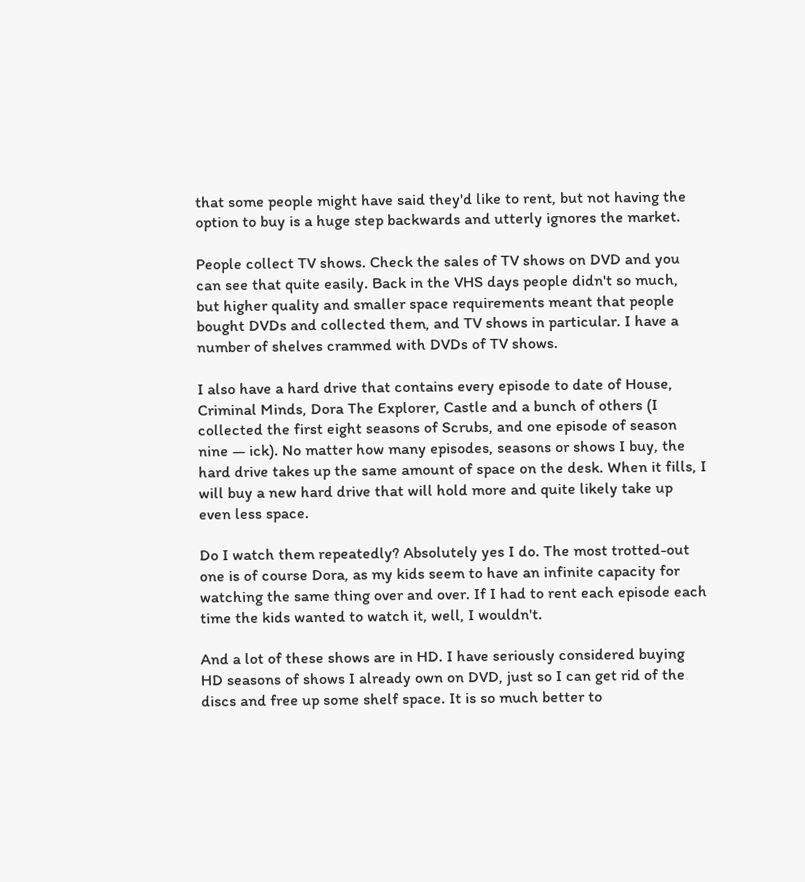that some people might have said they'd like to rent, but not having the option to buy is a huge step backwards and utterly ignores the market.

People collect TV shows. Check the sales of TV shows on DVD and you can see that quite easily. Back in the VHS days people didn't so much, but higher quality and smaller space requirements meant that people bought DVDs and collected them, and TV shows in particular. I have a number of shelves crammed with DVDs of TV shows.

I also have a hard drive that contains every episode to date of House, Criminal Minds, Dora The Explorer, Castle and a bunch of others (I collected the first eight seasons of Scrubs, and one episode of season nine — ick). No matter how many episodes, seasons or shows I buy, the hard drive takes up the same amount of space on the desk. When it fills, I will buy a new hard drive that will hold more and quite likely take up even less space.

Do I watch them repeatedly? Absolutely yes I do. The most trotted-out one is of course Dora, as my kids seem to have an infinite capacity for watching the same thing over and over. If I had to rent each episode each time the kids wanted to watch it, well, I wouldn't.

And a lot of these shows are in HD. I have seriously considered buying HD seasons of shows I already own on DVD, just so I can get rid of the discs and free up some shelf space. It is so much better to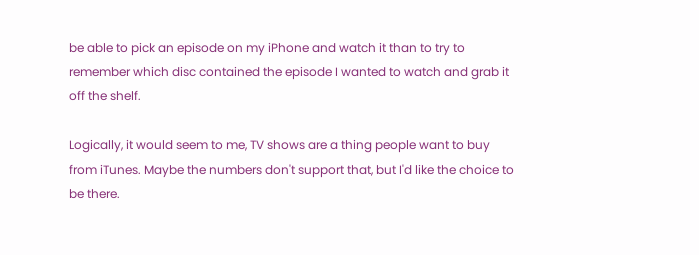be able to pick an episode on my iPhone and watch it than to try to remember which disc contained the episode I wanted to watch and grab it off the shelf.

Logically, it would seem to me, TV shows are a thing people want to buy from iTunes. Maybe the numbers don't support that, but I'd like the choice to be there.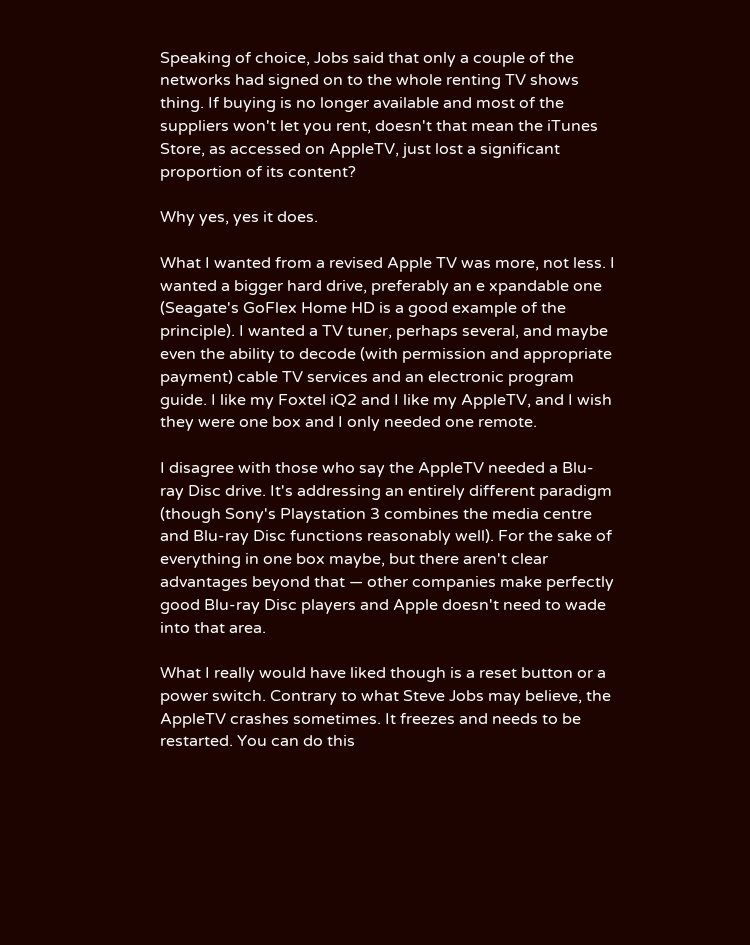Speaking of choice, Jobs said that only a couple of the networks had signed on to the whole renting TV shows thing. If buying is no longer available and most of the suppliers won't let you rent, doesn't that mean the iTunes Store, as accessed on AppleTV, just lost a significant proportion of its content?

Why yes, yes it does.

What I wanted from a revised Apple TV was more, not less. I wanted a bigger hard drive, preferably an e xpandable one (Seagate's GoFlex Home HD is a good example of the principle). I wanted a TV tuner, perhaps several, and maybe even the ability to decode (with permission and appropriate payment) cable TV services and an electronic program guide. I like my Foxtel iQ2 and I like my AppleTV, and I wish they were one box and I only needed one remote.

I disagree with those who say the AppleTV needed a Blu-ray Disc drive. It's addressing an entirely different paradigm (though Sony's Playstation 3 combines the media centre and Blu-ray Disc functions reasonably well). For the sake of everything in one box maybe, but there aren't clear advantages beyond that — other companies make perfectly good Blu-ray Disc players and Apple doesn't need to wade into that area.

What I really would have liked though is a reset button or a power switch. Contrary to what Steve Jobs may believe, the AppleTV crashes sometimes. It freezes and needs to be restarted. You can do this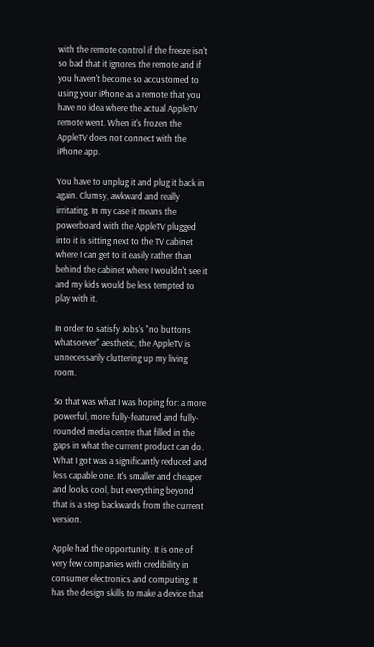with the remote control if the freeze isn't so bad that it ignores the remote and if you haven't become so accustomed to using your iPhone as a remote that you have no idea where the actual AppleTV remote went. When it's frozen the AppleTV does not connect with the iPhone app.

You have to unplug it and plug it back in again. Clumsy, awkward and really irritating. In my case it means the powerboard with the AppleTV plugged into it is sitting next to the TV cabinet where I can get to it easily rather than behind the cabinet where I wouldn't see it and my kids would be less tempted to play with it.

In order to satisfy Jobs's "no buttons whatsoever" aesthetic, the AppleTV is unnecessarily cluttering up my living room.

So that was what I was hoping for: a more powerful, more fully-featured and fully-rounded media centre that filled in the gaps in what the current product can do. What I got was a significantly reduced and less capable one. It's smaller and cheaper and looks cool, but everything beyond that is a step backwards from the current version.

Apple had the opportunity. It is one of very few companies with credibility in consumer electronics and computing. It has the design skills to make a device that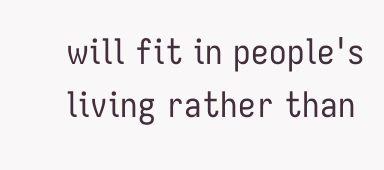will fit in people's living rather than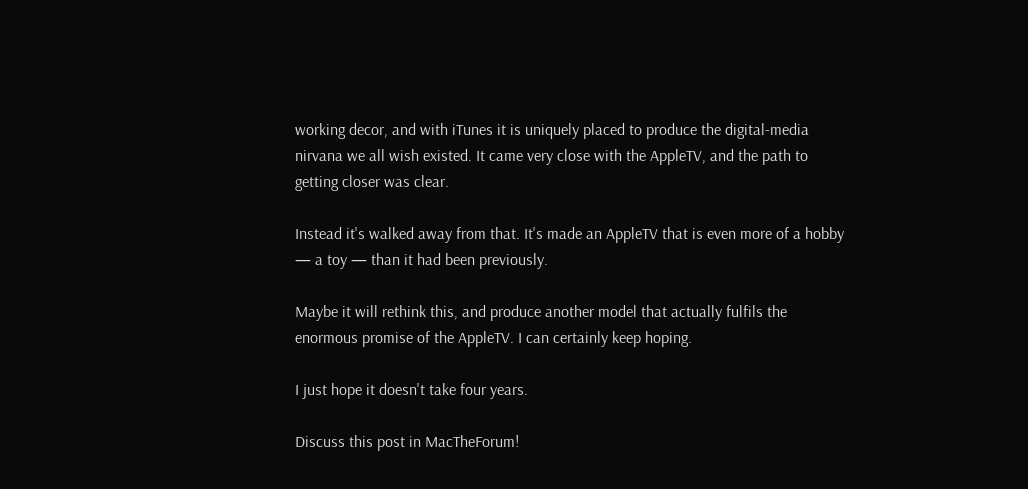working decor, and with iTunes it is uniquely placed to produce the digital-media nirvana we all wish existed. It came very close with the AppleTV, and the path to getting closer was clear.

Instead it's walked away from that. It's made an AppleTV that is even more of a hobby — a toy — than it had been previously.

Maybe it will rethink this, and produce another model that actually fulfils the enormous promise of the AppleTV. I can certainly keep hoping.

I just hope it doesn't take four years.

Discuss this post in MacTheForum!